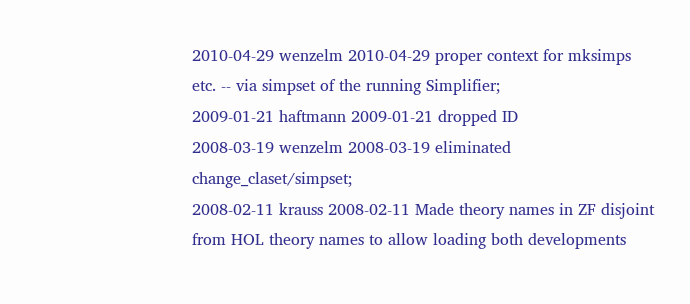2010-04-29 wenzelm 2010-04-29 proper context for mksimps etc. -- via simpset of the running Simplifier;
2009-01-21 haftmann 2009-01-21 dropped ID
2008-03-19 wenzelm 2008-03-19 eliminated change_claset/simpset;
2008-02-11 krauss 2008-02-11 Made theory names in ZF disjoint from HOL theory names to allow loading both developments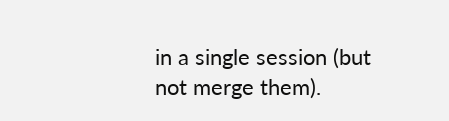in a single session (but not merge them).